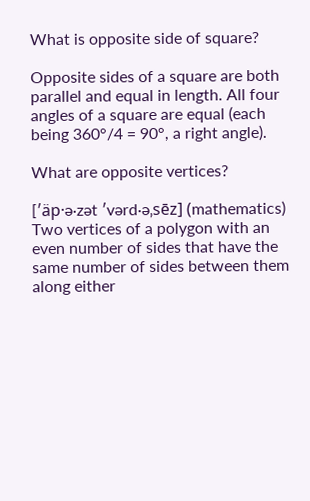What is opposite side of square?

Opposite sides of a square are both parallel and equal in length. All four angles of a square are equal (each being 360°/4 = 90°, a right angle).

What are opposite vertices?

[′äp·ə·zət ′vərd·ə‚sēz] (mathematics) Two vertices of a polygon with an even number of sides that have the same number of sides between them along either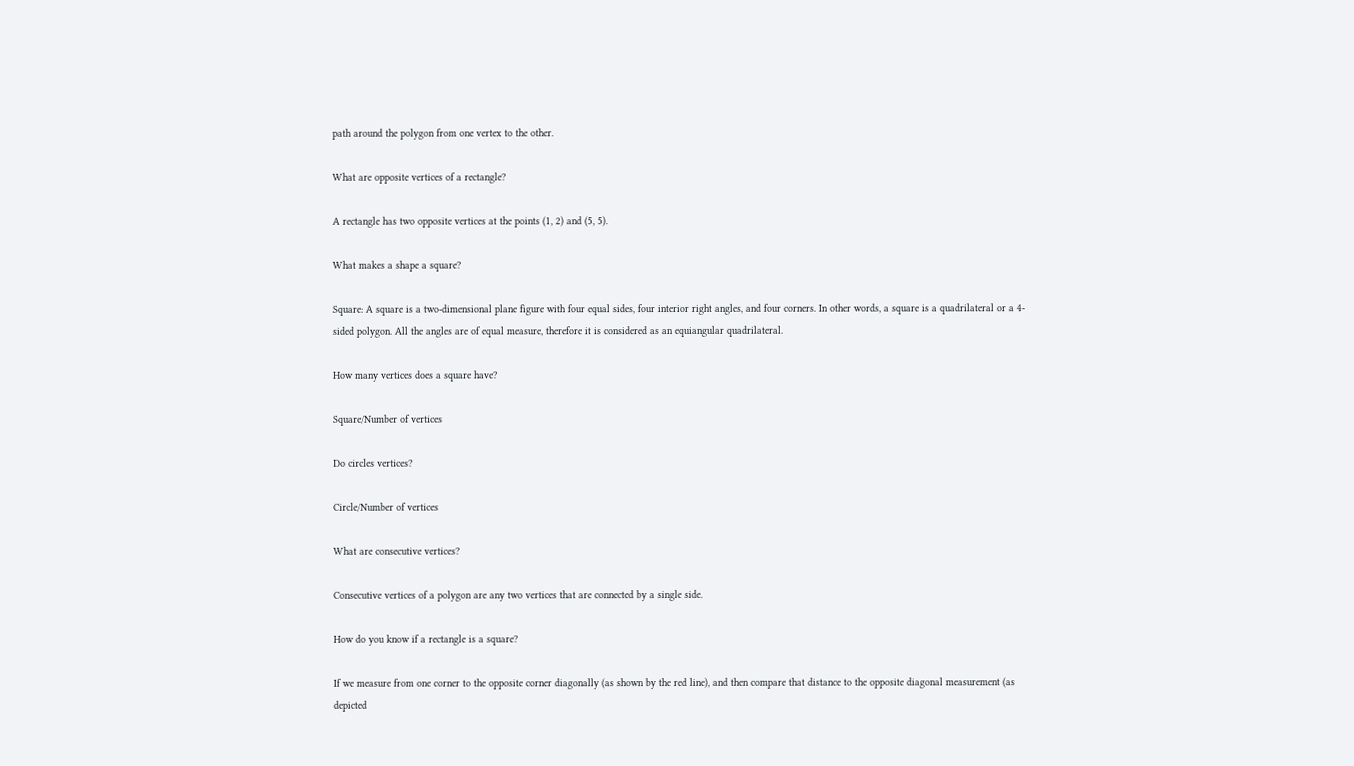path around the polygon from one vertex to the other.

What are opposite vertices of a rectangle?

A rectangle has two opposite vertices at the points (1, 2) and (5, 5).

What makes a shape a square?

Square: A square is a two-dimensional plane figure with four equal sides, four interior right angles, and four corners. In other words, a square is a quadrilateral or a 4-sided polygon. All the angles are of equal measure, therefore it is considered as an equiangular quadrilateral.

How many vertices does a square have?

Square/Number of vertices

Do circles vertices?

Circle/Number of vertices

What are consecutive vertices?

Consecutive vertices of a polygon are any two vertices that are connected by a single side.

How do you know if a rectangle is a square?

If we measure from one corner to the opposite corner diagonally (as shown by the red line), and then compare that distance to the opposite diagonal measurement (as depicted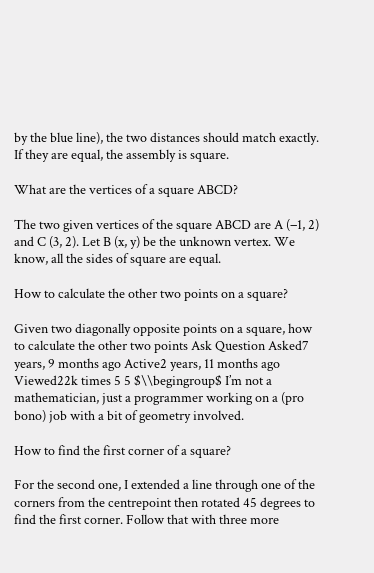by the blue line), the two distances should match exactly. If they are equal, the assembly is square.

What are the vertices of a square ABCD?

The two given vertices of the square ABCD are A (−1, 2) and C (3, 2). Let B (x, y) be the unknown vertex. We know, all the sides of square are equal.

How to calculate the other two points on a square?

Given two diagonally opposite points on a square, how to calculate the other two points Ask Question Asked7 years, 9 months ago Active2 years, 11 months ago Viewed22k times 5 5 $\\begingroup$ I’m not a mathematician, just a programmer working on a (pro bono) job with a bit of geometry involved.

How to find the first corner of a square?

For the second one, I extended a line through one of the corners from the centrepoint then rotated 45 degrees to find the first corner. Follow that with three more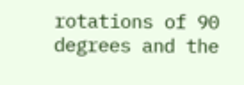rotations of 90 degrees and the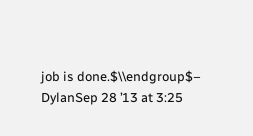job is done.$\\endgroup$– DylanSep 28 ’13 at 3:25